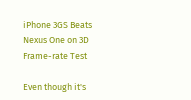iPhone 3GS Beats Nexus One on 3D Frame-rate Test

Even though it's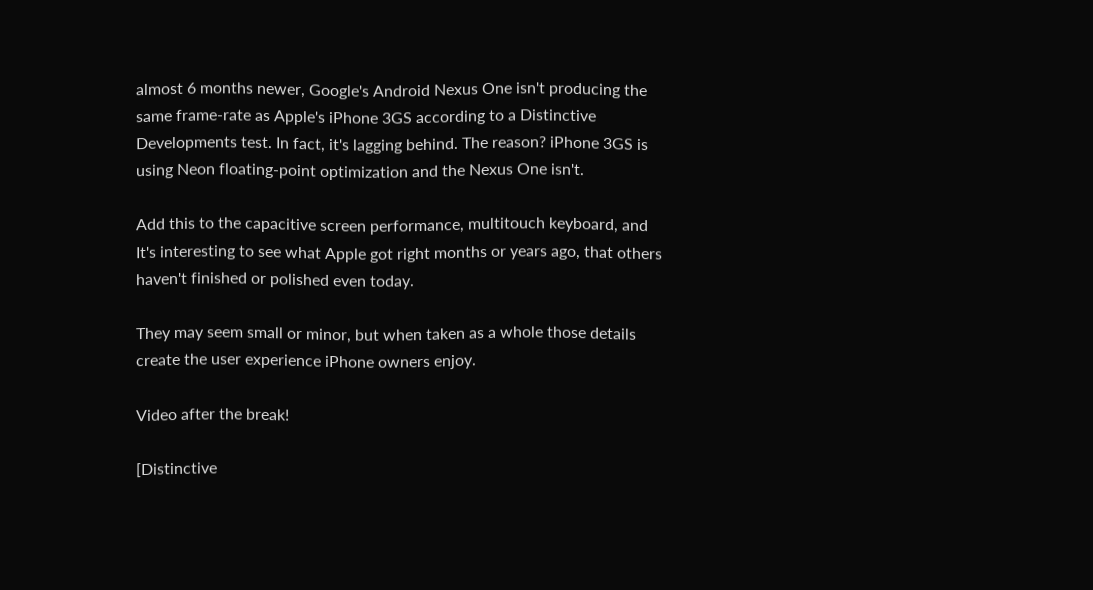almost 6 months newer, Google's Android Nexus One isn't producing the same frame-rate as Apple's iPhone 3GS according to a Distinctive Developments test. In fact, it's lagging behind. The reason? iPhone 3GS is using Neon floating-point optimization and the Nexus One isn't.

Add this to the capacitive screen performance, multitouch keyboard, and It's interesting to see what Apple got right months or years ago, that others haven't finished or polished even today.

They may seem small or minor, but when taken as a whole those details create the user experience iPhone owners enjoy.

Video after the break!

[Distinctive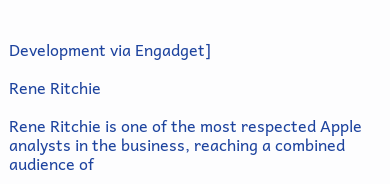Development via Engadget]

Rene Ritchie

Rene Ritchie is one of the most respected Apple analysts in the business, reaching a combined audience of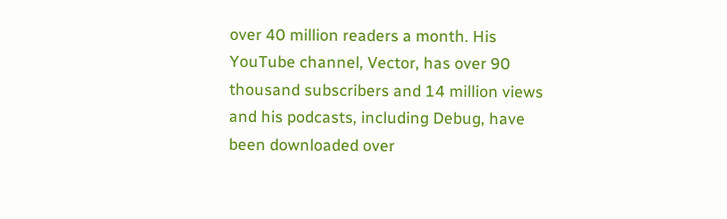over 40 million readers a month. His YouTube channel, Vector, has over 90 thousand subscribers and 14 million views and his podcasts, including Debug, have been downloaded over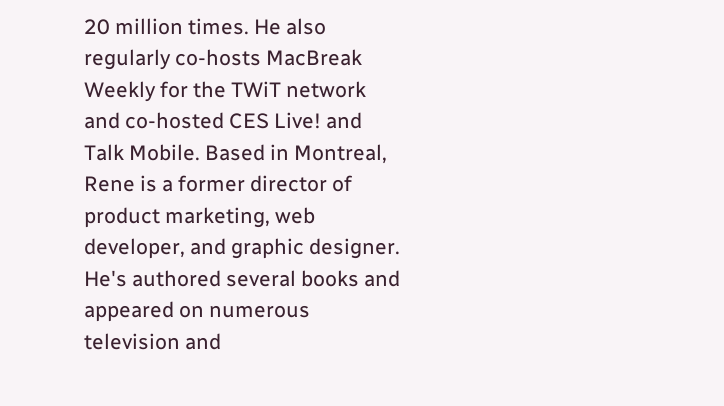20 million times. He also regularly co-hosts MacBreak Weekly for the TWiT network and co-hosted CES Live! and Talk Mobile. Based in Montreal, Rene is a former director of product marketing, web developer, and graphic designer. He's authored several books and appeared on numerous television and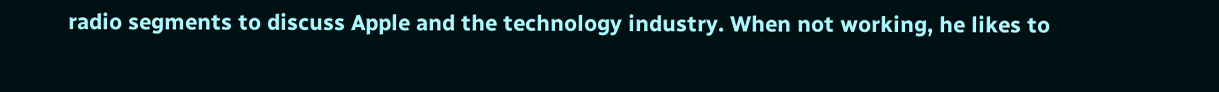radio segments to discuss Apple and the technology industry. When not working, he likes to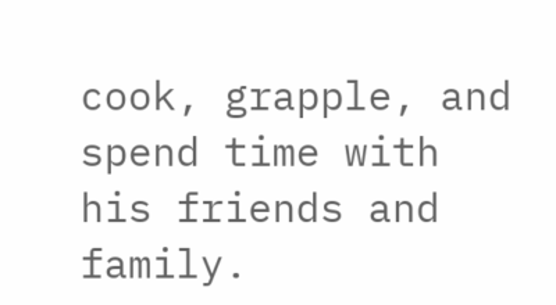cook, grapple, and spend time with his friends and family.